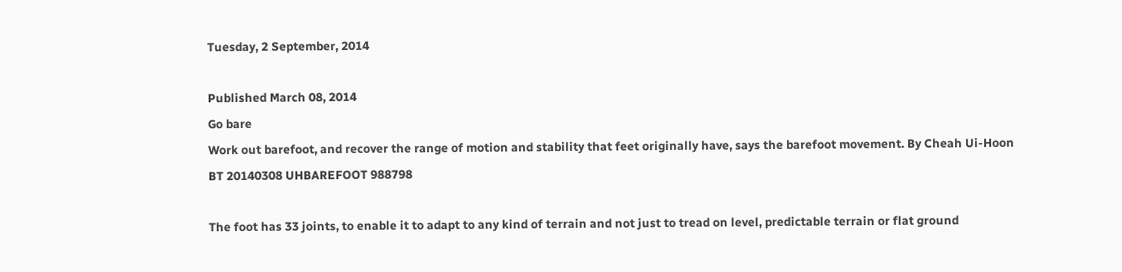Tuesday, 2 September, 2014

Published March 08, 2014
Go bare
Work out barefoot, and recover the range of motion and stability that feet originally have, says the barefoot movement. By Cheah Ui-Hoon
BT 20140308 UHBAREFOOT 988798

The foot has 33 joints, to enable it to adapt to any kind of terrain and not just to tread on level, predictable terrain or flat ground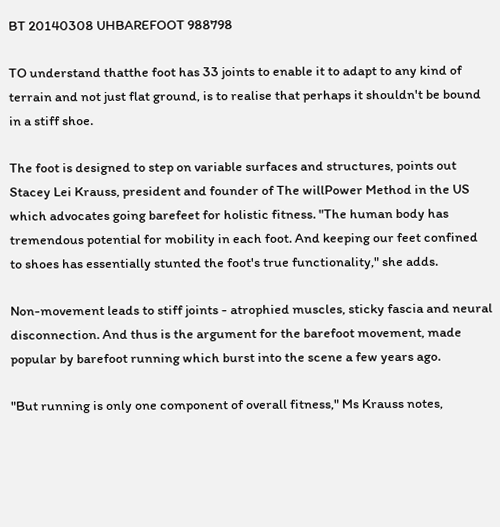BT 20140308 UHBAREFOOT 988798

TO understand thatthe foot has 33 joints to enable it to adapt to any kind of terrain and not just flat ground, is to realise that perhaps it shouldn't be bound in a stiff shoe.

The foot is designed to step on variable surfaces and structures, points out Stacey Lei Krauss, president and founder of The willPower Method in the US which advocates going barefeet for holistic fitness. "The human body has tremendous potential for mobility in each foot. And keeping our feet confined to shoes has essentially stunted the foot's true functionality," she adds.

Non-movement leads to stiff joints - atrophied muscles, sticky fascia and neural disconnection. And thus is the argument for the barefoot movement, made popular by barefoot running which burst into the scene a few years ago.

"But running is only one component of overall fitness," Ms Krauss notes,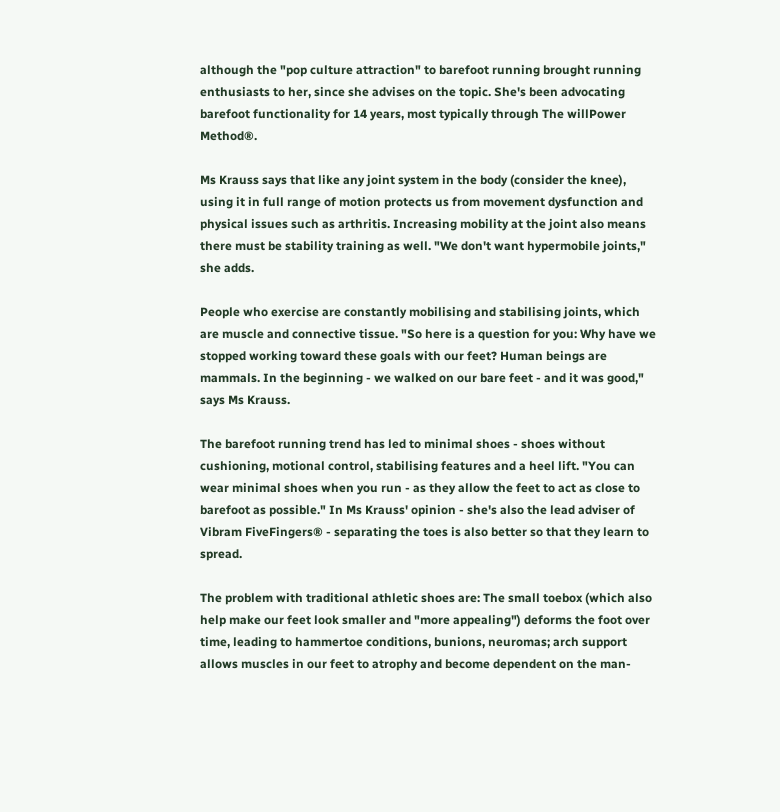although the "pop culture attraction" to barefoot running brought running enthusiasts to her, since she advises on the topic. She's been advocating barefoot functionality for 14 years, most typically through The willPower Method®.

Ms Krauss says that like any joint system in the body (consider the knee), using it in full range of motion protects us from movement dysfunction and physical issues such as arthritis. Increasing mobility at the joint also means there must be stability training as well. "We don't want hypermobile joints," she adds.

People who exercise are constantly mobilising and stabilising joints, which are muscle and connective tissue. "So here is a question for you: Why have we stopped working toward these goals with our feet? Human beings are mammals. In the beginning - we walked on our bare feet - and it was good," says Ms Krauss.

The barefoot running trend has led to minimal shoes - shoes without cushioning, motional control, stabilising features and a heel lift. "You can wear minimal shoes when you run - as they allow the feet to act as close to barefoot as possible." In Ms Krauss' opinion - she's also the lead adviser of Vibram FiveFingers® - separating the toes is also better so that they learn to spread.

The problem with traditional athletic shoes are: The small toebox (which also help make our feet look smaller and "more appealing") deforms the foot over time, leading to hammertoe conditions, bunions, neuromas; arch support allows muscles in our feet to atrophy and become dependent on the man-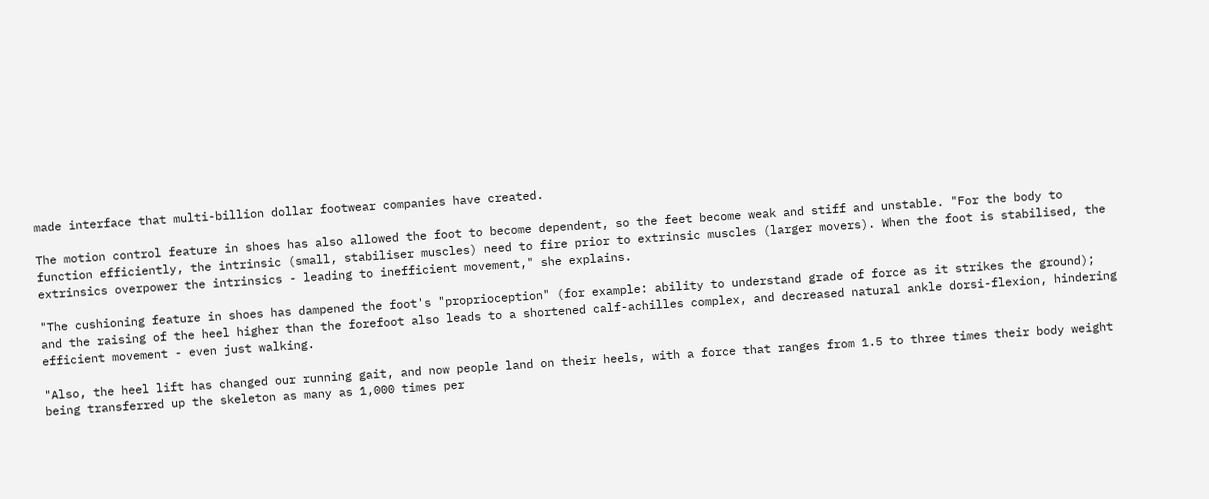made interface that multi-billion dollar footwear companies have created.

The motion control feature in shoes has also allowed the foot to become dependent, so the feet become weak and stiff and unstable. "For the body to function efficiently, the intrinsic (small, stabiliser muscles) need to fire prior to extrinsic muscles (larger movers). When the foot is stabilised, the extrinsics overpower the intrinsics - leading to inefficient movement," she explains.

"The cushioning feature in shoes has dampened the foot's "proprioception" (for example: ability to understand grade of force as it strikes the ground); and the raising of the heel higher than the forefoot also leads to a shortened calf-achilles complex, and decreased natural ankle dorsi-flexion, hindering efficient movement - even just walking.

"Also, the heel lift has changed our running gait, and now people land on their heels, with a force that ranges from 1.5 to three times their body weight being transferred up the skeleton as many as 1,000 times per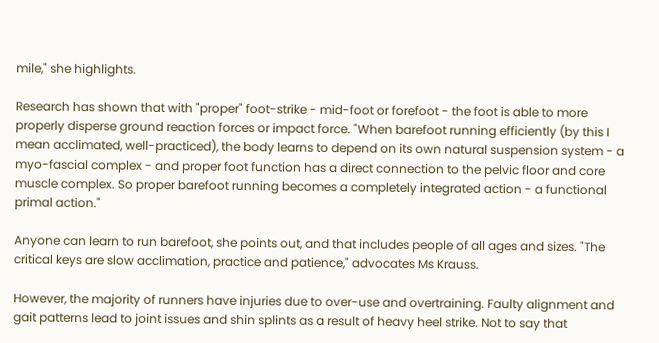mile," she highlights.

Research has shown that with "proper" foot-strike - mid-foot or forefoot - the foot is able to more properly disperse ground reaction forces or impact force. "When barefoot running efficiently (by this I mean acclimated, well-practiced), the body learns to depend on its own natural suspension system - a myo-fascial complex - and proper foot function has a direct connection to the pelvic floor and core muscle complex. So proper barefoot running becomes a completely integrated action - a functional primal action."

Anyone can learn to run barefoot, she points out, and that includes people of all ages and sizes. "The critical keys are slow acclimation, practice and patience," advocates Ms Krauss.

However, the majority of runners have injuries due to over-use and overtraining. Faulty alignment and gait patterns lead to joint issues and shin splints as a result of heavy heel strike. Not to say that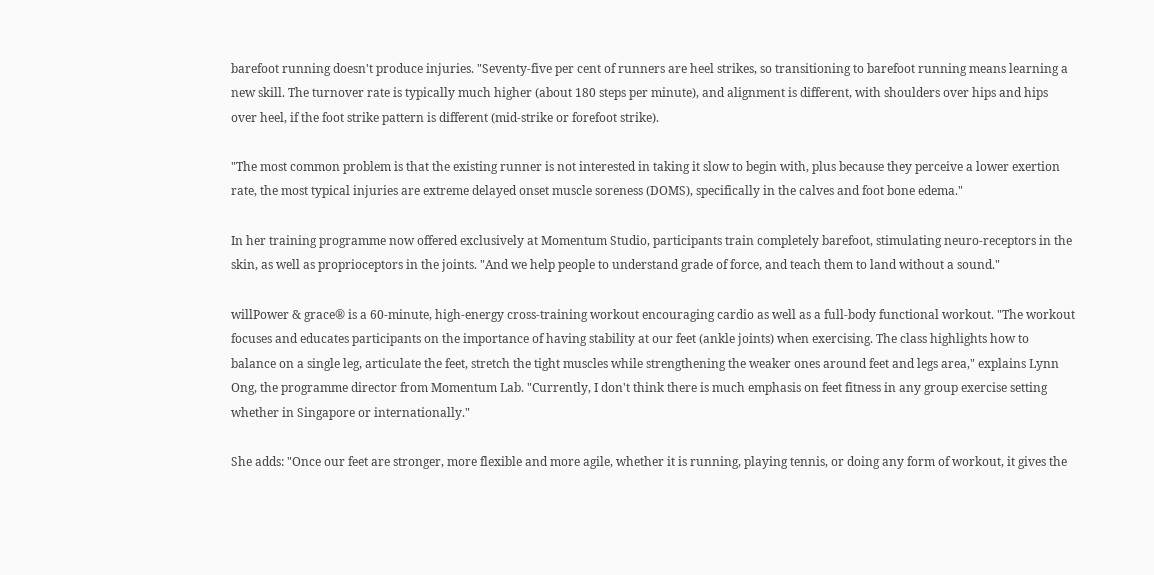barefoot running doesn't produce injuries. "Seventy-five per cent of runners are heel strikes, so transitioning to barefoot running means learning a new skill. The turnover rate is typically much higher (about 180 steps per minute), and alignment is different, with shoulders over hips and hips over heel, if the foot strike pattern is different (mid-strike or forefoot strike).

"The most common problem is that the existing runner is not interested in taking it slow to begin with, plus because they perceive a lower exertion rate, the most typical injuries are extreme delayed onset muscle soreness (DOMS), specifically in the calves and foot bone edema."

In her training programme now offered exclusively at Momentum Studio, participants train completely barefoot, stimulating neuro-receptors in the skin, as well as proprioceptors in the joints. "And we help people to understand grade of force, and teach them to land without a sound."

willPower & grace® is a 60-minute, high-energy cross-training workout encouraging cardio as well as a full-body functional workout. "The workout focuses and educates participants on the importance of having stability at our feet (ankle joints) when exercising. The class highlights how to balance on a single leg, articulate the feet, stretch the tight muscles while strengthening the weaker ones around feet and legs area," explains Lynn Ong, the programme director from Momentum Lab. "Currently, I don't think there is much emphasis on feet fitness in any group exercise setting whether in Singapore or internationally."

She adds: "Once our feet are stronger, more flexible and more agile, whether it is running, playing tennis, or doing any form of workout, it gives the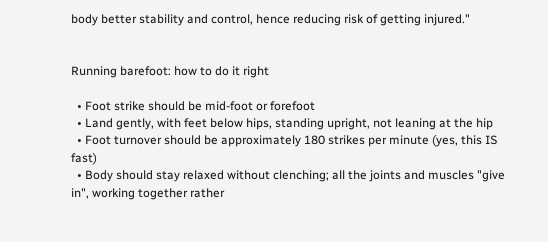body better stability and control, hence reducing risk of getting injured."


Running barefoot: how to do it right

  • Foot strike should be mid-foot or forefoot
  • Land gently, with feet below hips, standing upright, not leaning at the hip
  • Foot turnover should be approximately 180 strikes per minute (yes, this IS fast)
  • Body should stay relaxed without clenching; all the joints and muscles "give in", working together rather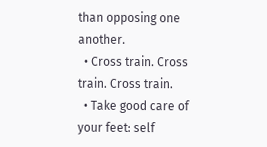than opposing one another.
  • Cross train. Cross train. Cross train.
  • Take good care of your feet: self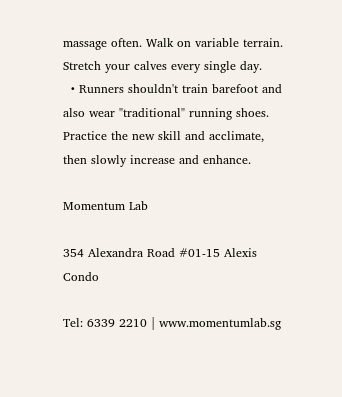massage often. Walk on variable terrain. Stretch your calves every single day.
  • Runners shouldn't train barefoot and also wear "traditional" running shoes. Practice the new skill and acclimate, then slowly increase and enhance.

Momentum Lab

354 Alexandra Road #01-15 Alexis Condo

Tel: 6339 2210 | www.momentumlab.sg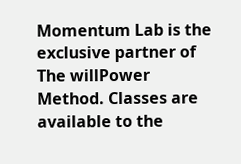Momentum Lab is the exclusive partner of The willPower Method. Classes are available to the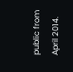public from April 2014.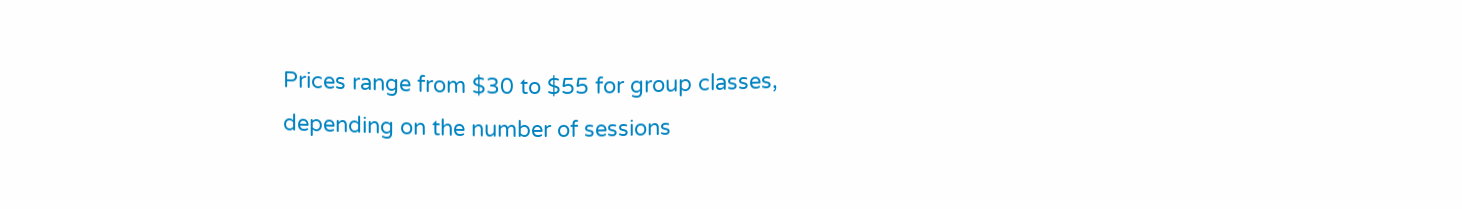Prices range from $30 to $55 for group classes, depending on the number of sessions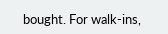bought. For walk-ins,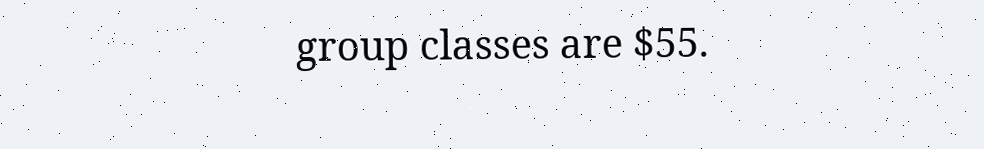group classes are $55.